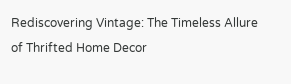Rediscovering Vintage: The Timeless Allure of Thrifted Home Decor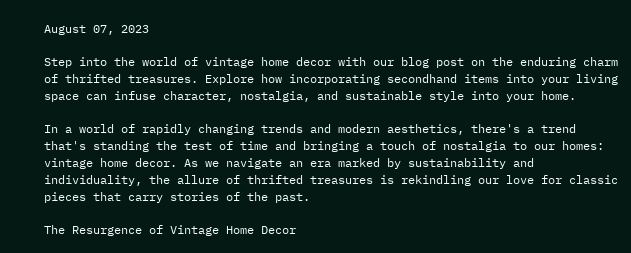August 07, 2023

Step into the world of vintage home decor with our blog post on the enduring charm of thrifted treasures. Explore how incorporating secondhand items into your living space can infuse character, nostalgia, and sustainable style into your home.

In a world of rapidly changing trends and modern aesthetics, there's a trend that's standing the test of time and bringing a touch of nostalgia to our homes: vintage home decor. As we navigate an era marked by sustainability and individuality, the allure of thrifted treasures is rekindling our love for classic pieces that carry stories of the past.

The Resurgence of Vintage Home Decor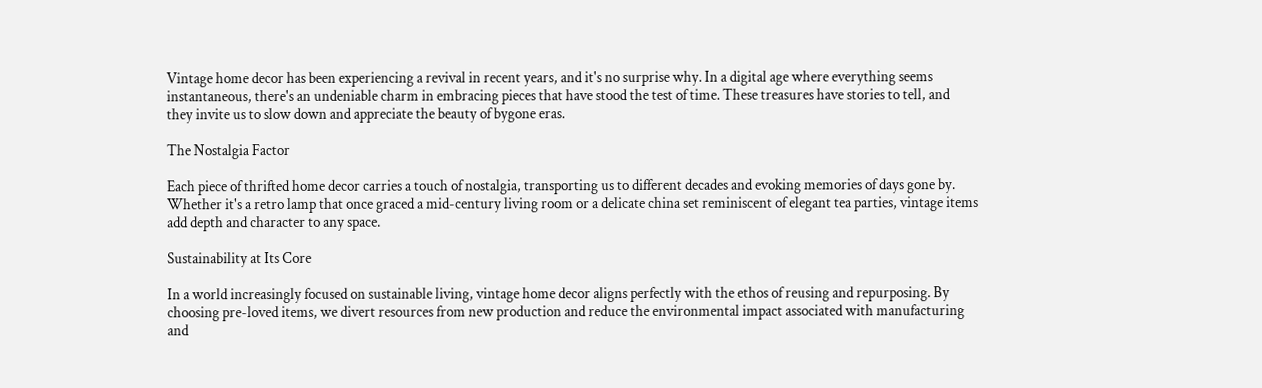Vintage home decor has been experiencing a revival in recent years, and it's no surprise why. In a digital age where everything seems instantaneous, there's an undeniable charm in embracing pieces that have stood the test of time. These treasures have stories to tell, and they invite us to slow down and appreciate the beauty of bygone eras.

The Nostalgia Factor

Each piece of thrifted home decor carries a touch of nostalgia, transporting us to different decades and evoking memories of days gone by. Whether it's a retro lamp that once graced a mid-century living room or a delicate china set reminiscent of elegant tea parties, vintage items add depth and character to any space.

Sustainability at Its Core

In a world increasingly focused on sustainable living, vintage home decor aligns perfectly with the ethos of reusing and repurposing. By choosing pre-loved items, we divert resources from new production and reduce the environmental impact associated with manufacturing and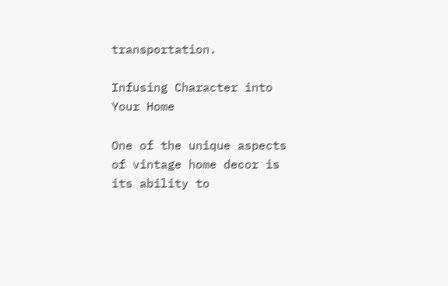transportation.

Infusing Character into Your Home

One of the unique aspects of vintage home decor is its ability to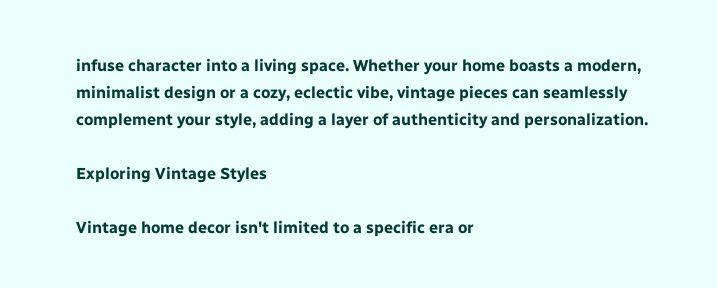infuse character into a living space. Whether your home boasts a modern, minimalist design or a cozy, eclectic vibe, vintage pieces can seamlessly complement your style, adding a layer of authenticity and personalization.

Exploring Vintage Styles

Vintage home decor isn't limited to a specific era or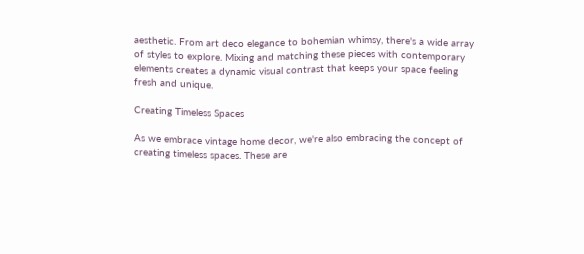aesthetic. From art deco elegance to bohemian whimsy, there's a wide array of styles to explore. Mixing and matching these pieces with contemporary elements creates a dynamic visual contrast that keeps your space feeling fresh and unique.

Creating Timeless Spaces

As we embrace vintage home decor, we're also embracing the concept of creating timeless spaces. These are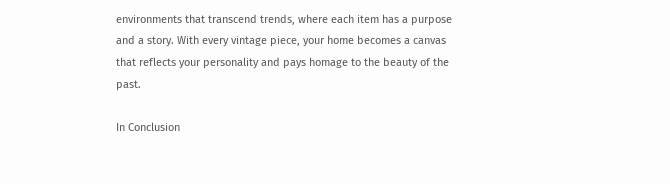environments that transcend trends, where each item has a purpose and a story. With every vintage piece, your home becomes a canvas that reflects your personality and pays homage to the beauty of the past.

In Conclusion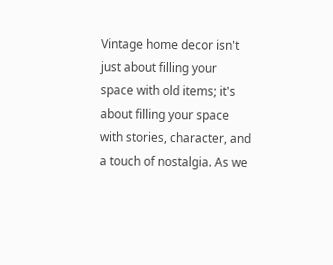Vintage home decor isn't just about filling your space with old items; it's about filling your space with stories, character, and a touch of nostalgia. As we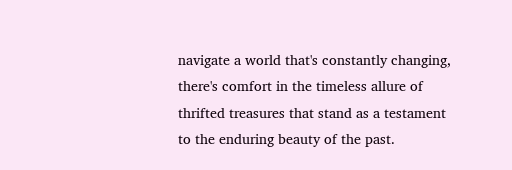navigate a world that's constantly changing, there's comfort in the timeless allure of thrifted treasures that stand as a testament to the enduring beauty of the past.